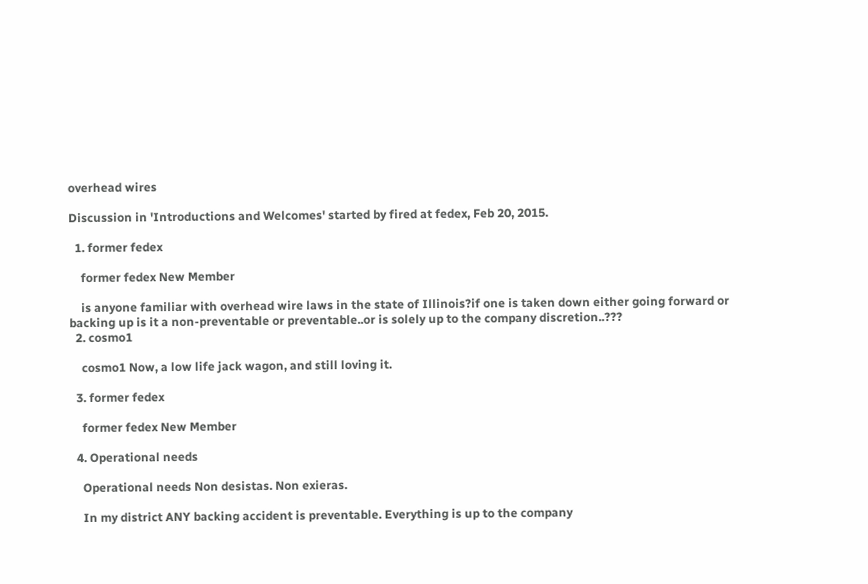overhead wires

Discussion in 'Introductions and Welcomes' started by fired at fedex, Feb 20, 2015.

  1. former fedex

    former fedex New Member

    is anyone familiar with overhead wire laws in the state of Illinois?if one is taken down either going forward or backing up is it a non-preventable or preventable..or is solely up to the company discretion..???
  2. cosmo1

    cosmo1 Now, a low life jack wagon, and still loving it.

  3. former fedex

    former fedex New Member

  4. Operational needs

    Operational needs Non desistas. Non exieras.

    In my district ANY backing accident is preventable. Everything is up to the company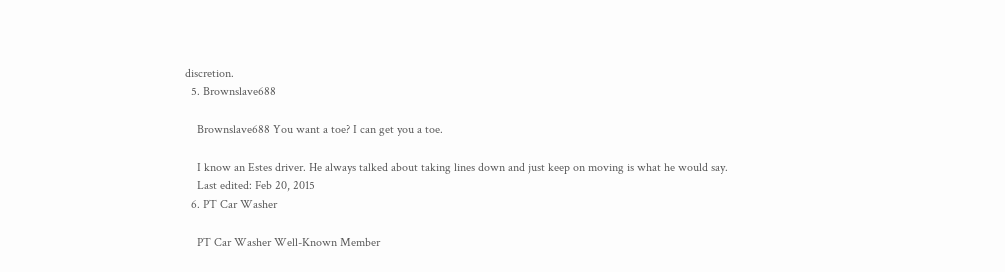discretion.
  5. Brownslave688

    Brownslave688 You want a toe? I can get you a toe.

    I know an Estes driver. He always talked about taking lines down and just keep on moving is what he would say.
    Last edited: Feb 20, 2015
  6. PT Car Washer

    PT Car Washer Well-Known Member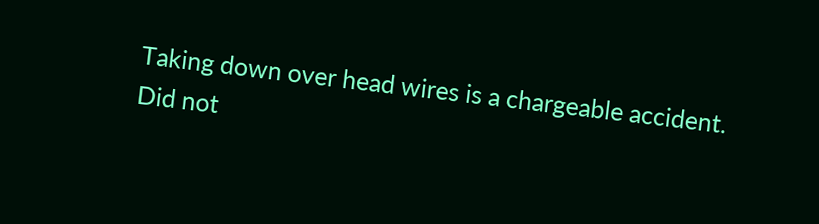Taking down over head wires is a chargeable accident. Did not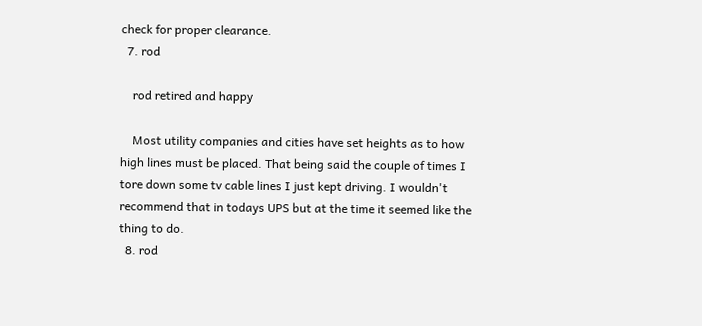check for proper clearance.
  7. rod

    rod retired and happy

    Most utility companies and cities have set heights as to how high lines must be placed. That being said the couple of times I tore down some tv cable lines I just kept driving. I wouldn't recommend that in todays UPS but at the time it seemed like the thing to do.
  8. rod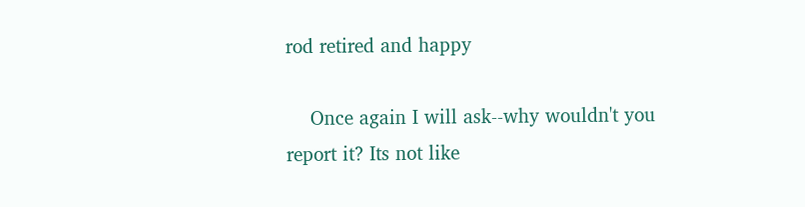rod retired and happy

    Once again I will ask--why wouldn't you report it? Its not like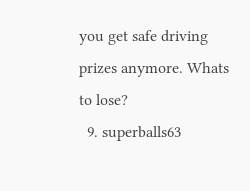you get safe driving prizes anymore. Whats to lose?
  9. superballs63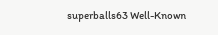superballs63 Well-Known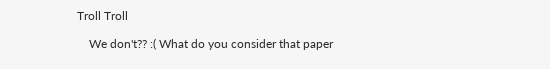Troll Troll

    We don't?? :( What do you consider that paper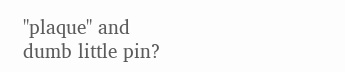"plaque" and dumb little pin?